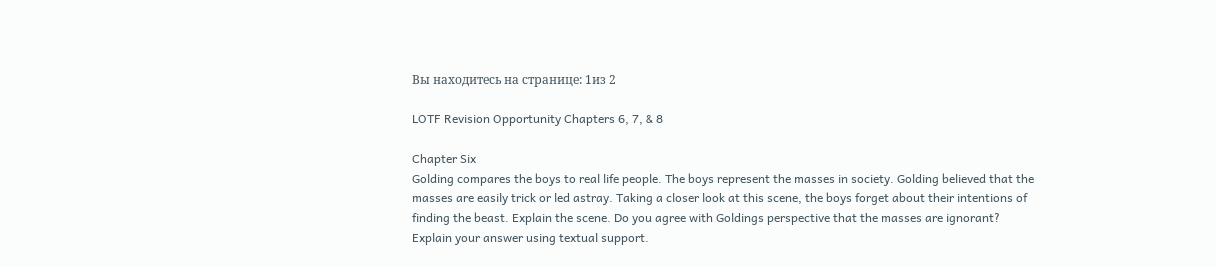Вы находитесь на странице: 1из 2

LOTF Revision Opportunity Chapters 6, 7, & 8

Chapter Six
Golding compares the boys to real life people. The boys represent the masses in society. Golding believed that the
masses are easily trick or led astray. Taking a closer look at this scene, the boys forget about their intentions of
finding the beast. Explain the scene. Do you agree with Goldings perspective that the masses are ignorant?
Explain your answer using textual support.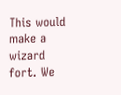This would make a wizard fort. We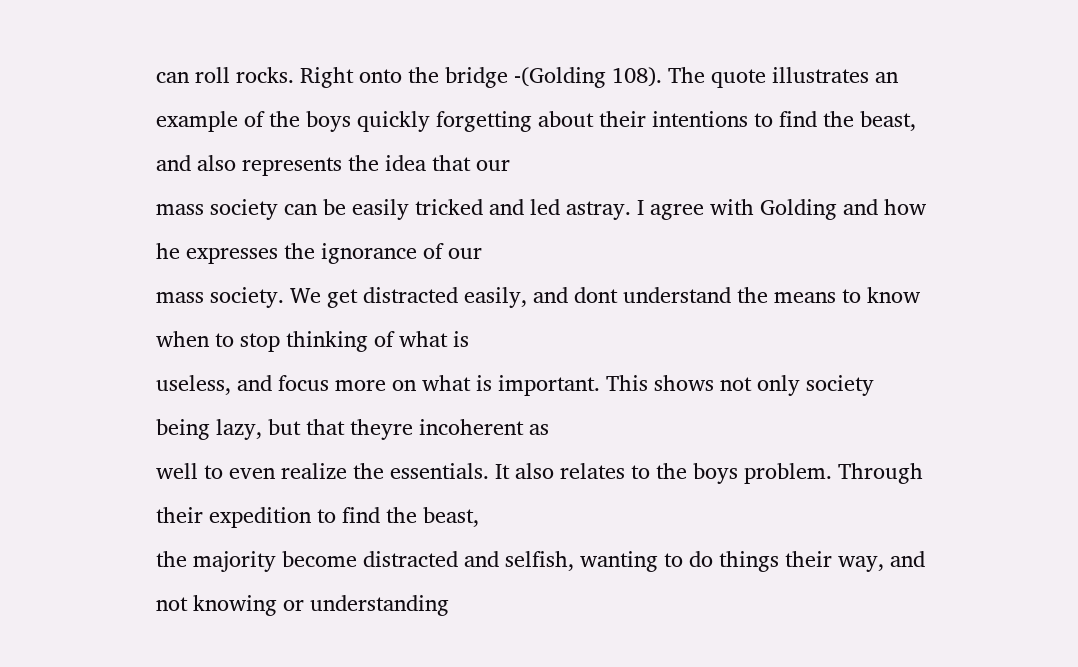can roll rocks. Right onto the bridge -(Golding 108). The quote illustrates an
example of the boys quickly forgetting about their intentions to find the beast, and also represents the idea that our
mass society can be easily tricked and led astray. I agree with Golding and how he expresses the ignorance of our
mass society. We get distracted easily, and dont understand the means to know when to stop thinking of what is
useless, and focus more on what is important. This shows not only society being lazy, but that theyre incoherent as
well to even realize the essentials. It also relates to the boys problem. Through their expedition to find the beast,
the majority become distracted and selfish, wanting to do things their way, and not knowing or understanding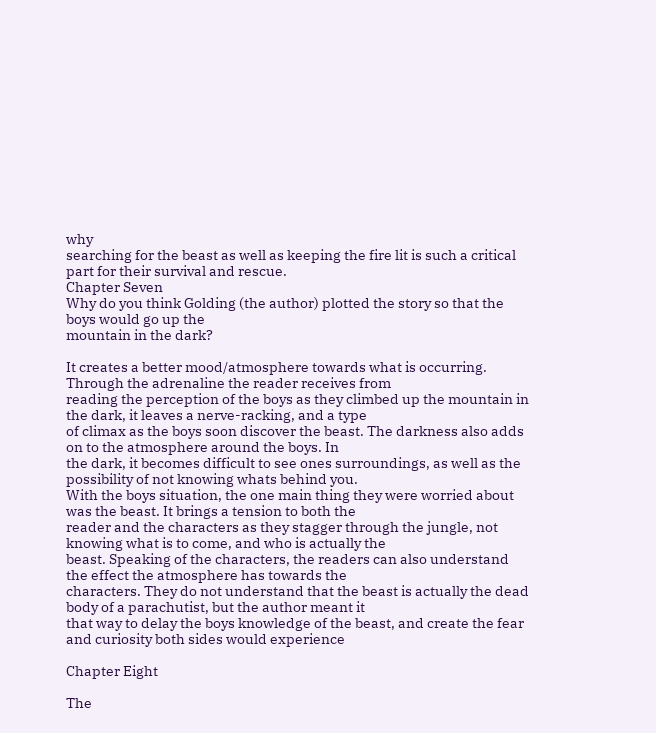why
searching for the beast as well as keeping the fire lit is such a critical part for their survival and rescue.
Chapter Seven
Why do you think Golding (the author) plotted the story so that the boys would go up the
mountain in the dark?

It creates a better mood/atmosphere towards what is occurring. Through the adrenaline the reader receives from
reading the perception of the boys as they climbed up the mountain in the dark, it leaves a nerve-racking, and a type
of climax as the boys soon discover the beast. The darkness also adds on to the atmosphere around the boys. In
the dark, it becomes difficult to see ones surroundings, as well as the possibility of not knowing whats behind you.
With the boys situation, the one main thing they were worried about was the beast. It brings a tension to both the
reader and the characters as they stagger through the jungle, not knowing what is to come, and who is actually the
beast. Speaking of the characters, the readers can also understand the effect the atmosphere has towards the
characters. They do not understand that the beast is actually the dead body of a parachutist, but the author meant it
that way to delay the boys knowledge of the beast, and create the fear and curiosity both sides would experience

Chapter Eight

The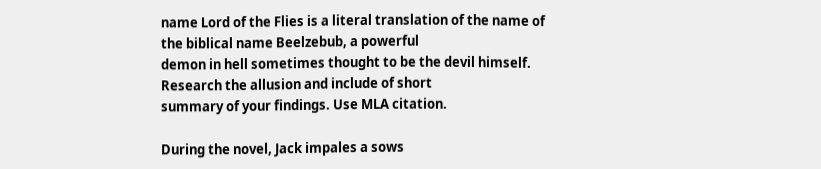name Lord of the Flies is a literal translation of the name of the biblical name Beelzebub, a powerful
demon in hell sometimes thought to be the devil himself. Research the allusion and include of short
summary of your findings. Use MLA citation.

During the novel, Jack impales a sows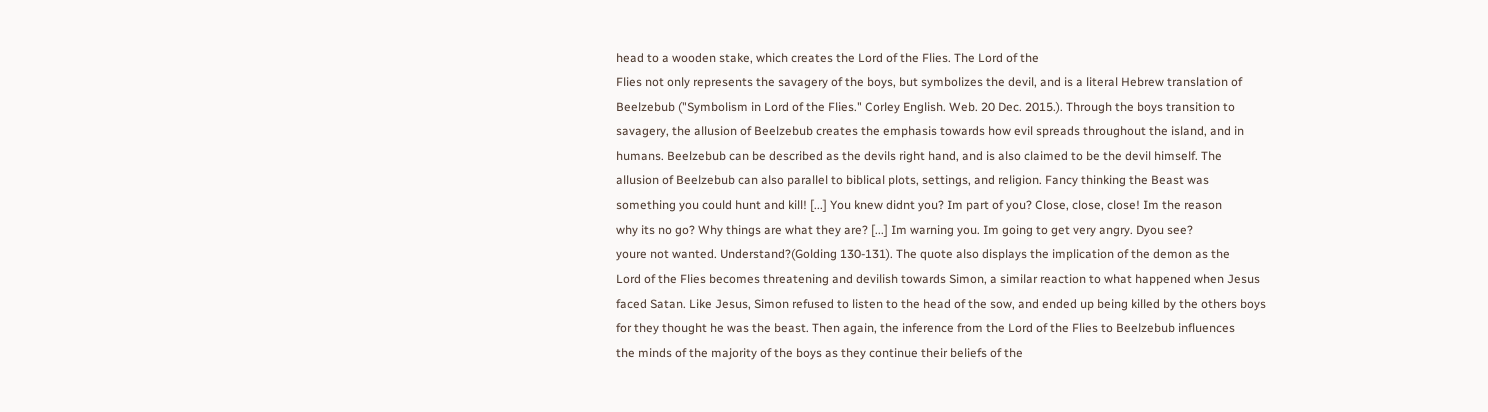head to a wooden stake, which creates the Lord of the Flies. The Lord of the
Flies not only represents the savagery of the boys, but symbolizes the devil, and is a literal Hebrew translation of
Beelzebub ("Symbolism in Lord of the Flies." Corley English. Web. 20 Dec. 2015.). Through the boys transition to
savagery, the allusion of Beelzebub creates the emphasis towards how evil spreads throughout the island, and in
humans. Beelzebub can be described as the devils right hand, and is also claimed to be the devil himself. The
allusion of Beelzebub can also parallel to biblical plots, settings, and religion. Fancy thinking the Beast was
something you could hunt and kill! [...] You knew didnt you? Im part of you? Close, close, close! Im the reason
why its no go? Why things are what they are? [...] Im warning you. Im going to get very angry. Dyou see?
youre not wanted. Understand?(Golding 130-131). The quote also displays the implication of the demon as the
Lord of the Flies becomes threatening and devilish towards Simon, a similar reaction to what happened when Jesus
faced Satan. Like Jesus, Simon refused to listen to the head of the sow, and ended up being killed by the others boys
for they thought he was the beast. Then again, the inference from the Lord of the Flies to Beelzebub influences
the minds of the majority of the boys as they continue their beliefs of the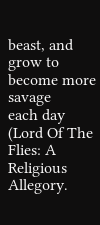beast, and grow to become more savage
each day (Lord Of The Flies: A Religious Allegory.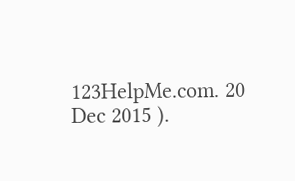123HelpMe.com. 20 Dec 2015 ).